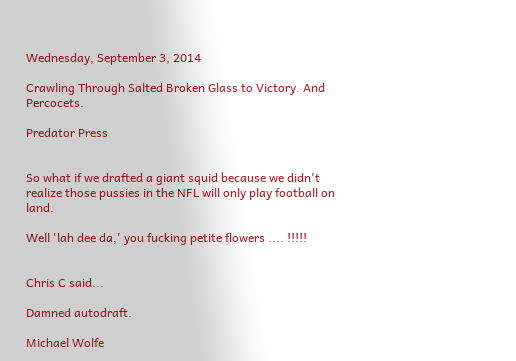Wednesday, September 3, 2014

Crawling Through Salted Broken Glass to Victory. And Percocets.

Predator Press


So what if we drafted a giant squid because we didn't realize those pussies in the NFL will only play football on land.

Well 'lah dee da,' you fucking petite flowers .... !!!!!


Chris C said...

Damned autodraft.

Michael Wolfe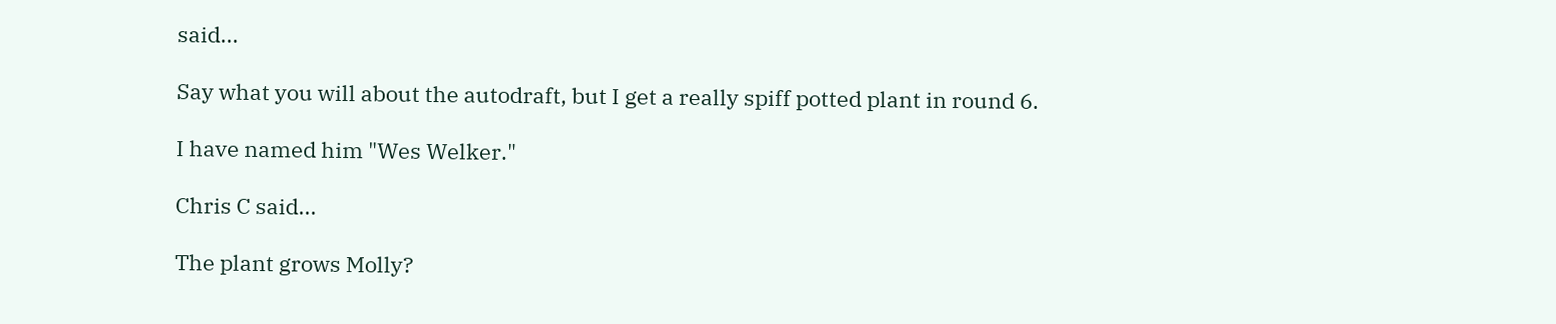said...

Say what you will about the autodraft, but I get a really spiff potted plant in round 6.

I have named him "Wes Welker."

Chris C said...

The plant grows Molly?